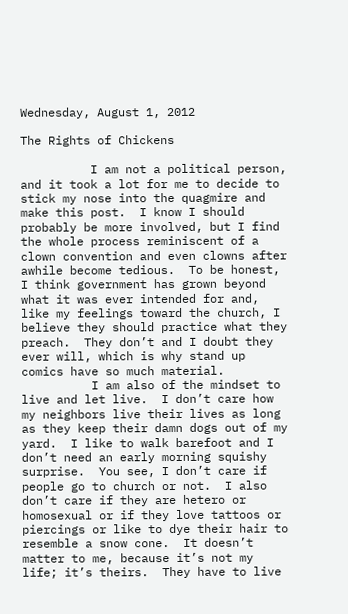Wednesday, August 1, 2012

The Rights of Chickens

          I am not a political person, and it took a lot for me to decide to stick my nose into the quagmire and make this post.  I know I should probably be more involved, but I find the whole process reminiscent of a clown convention and even clowns after awhile become tedious.  To be honest, I think government has grown beyond what it was ever intended for and, like my feelings toward the church, I believe they should practice what they preach.  They don’t and I doubt they ever will, which is why stand up comics have so much material.
          I am also of the mindset to live and let live.  I don’t care how my neighbors live their lives as long as they keep their damn dogs out of my yard.  I like to walk barefoot and I don’t need an early morning squishy surprise.  You see, I don’t care if people go to church or not.  I also don’t care if they are hetero or homosexual or if they love tattoos or piercings or like to dye their hair to resemble a snow cone.  It doesn’t matter to me, because it’s not my life; it’s theirs.  They have to live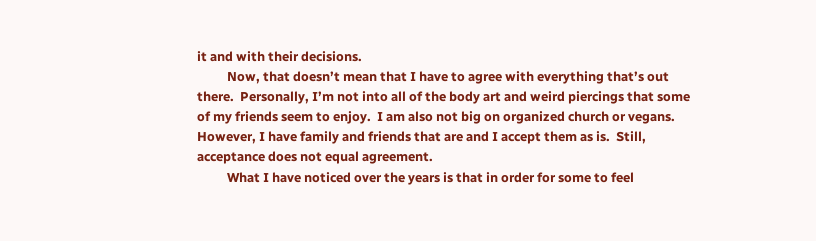it and with their decisions.
          Now, that doesn’t mean that I have to agree with everything that’s out there.  Personally, I’m not into all of the body art and weird piercings that some of my friends seem to enjoy.  I am also not big on organized church or vegans.  However, I have family and friends that are and I accept them as is.  Still, acceptance does not equal agreement.
          What I have noticed over the years is that in order for some to feel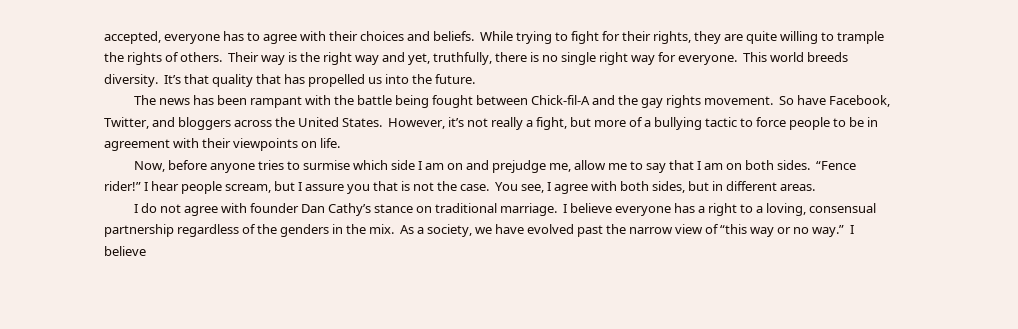accepted, everyone has to agree with their choices and beliefs.  While trying to fight for their rights, they are quite willing to trample the rights of others.  Their way is the right way and yet, truthfully, there is no single right way for everyone.  This world breeds diversity.  It’s that quality that has propelled us into the future.
          The news has been rampant with the battle being fought between Chick-fil-A and the gay rights movement.  So have Facebook, Twitter, and bloggers across the United States.  However, it’s not really a fight, but more of a bullying tactic to force people to be in agreement with their viewpoints on life.
          Now, before anyone tries to surmise which side I am on and prejudge me, allow me to say that I am on both sides.  “Fence rider!” I hear people scream, but I assure you that is not the case.  You see, I agree with both sides, but in different areas.
          I do not agree with founder Dan Cathy’s stance on traditional marriage.  I believe everyone has a right to a loving, consensual partnership regardless of the genders in the mix.  As a society, we have evolved past the narrow view of “this way or no way.”  I believe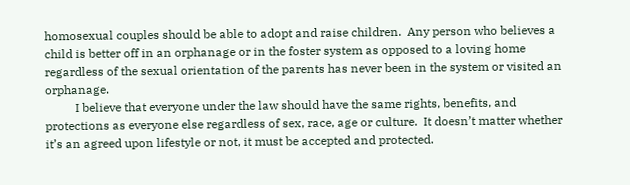homosexual couples should be able to adopt and raise children.  Any person who believes a child is better off in an orphanage or in the foster system as opposed to a loving home regardless of the sexual orientation of the parents has never been in the system or visited an orphanage.
          I believe that everyone under the law should have the same rights, benefits, and protections as everyone else regardless of sex, race, age or culture.  It doesn’t matter whether it’s an agreed upon lifestyle or not, it must be accepted and protected.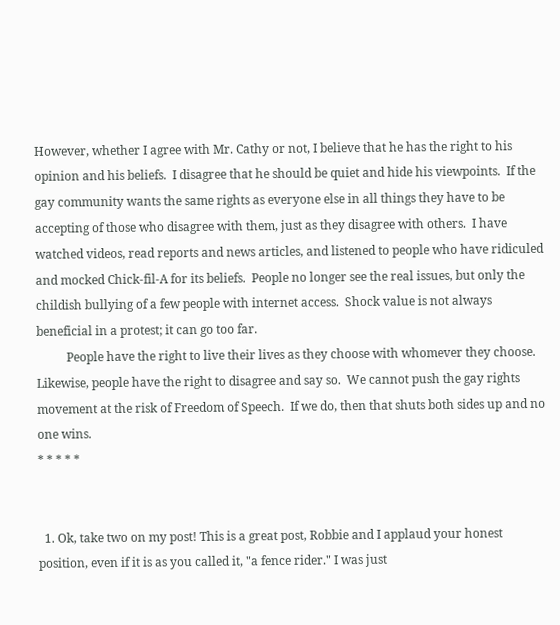However, whether I agree with Mr. Cathy or not, I believe that he has the right to his opinion and his beliefs.  I disagree that he should be quiet and hide his viewpoints.  If the gay community wants the same rights as everyone else in all things they have to be accepting of those who disagree with them, just as they disagree with others.  I have watched videos, read reports and news articles, and listened to people who have ridiculed and mocked Chick-fil-A for its beliefs.  People no longer see the real issues, but only the childish bullying of a few people with internet access.  Shock value is not always beneficial in a protest; it can go too far.
          People have the right to live their lives as they choose with whomever they choose.  Likewise, people have the right to disagree and say so.  We cannot push the gay rights movement at the risk of Freedom of Speech.  If we do, then that shuts both sides up and no one wins.
* * * * *


  1. Ok, take two on my post! This is a great post, Robbie and I applaud your honest position, even if it is as you called it, "a fence rider." I was just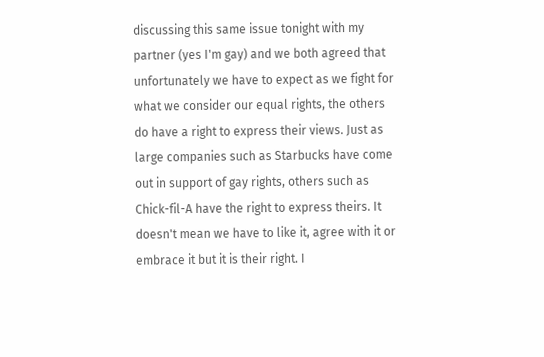discussing this same issue tonight with my partner (yes I'm gay) and we both agreed that unfortunately we have to expect as we fight for what we consider our equal rights, the others do have a right to express their views. Just as large companies such as Starbucks have come out in support of gay rights, others such as Chick-fil-A have the right to express theirs. It doesn't mean we have to like it, agree with it or embrace it but it is their right. I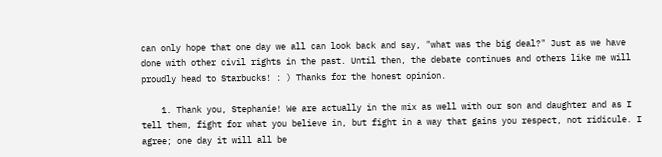can only hope that one day we all can look back and say, "what was the big deal?" Just as we have done with other civil rights in the past. Until then, the debate continues and others like me will proudly head to Starbucks! : ) Thanks for the honest opinion.

    1. Thank you, Stephanie! We are actually in the mix as well with our son and daughter and as I tell them, fight for what you believe in, but fight in a way that gains you respect, not ridicule. I agree; one day it will all be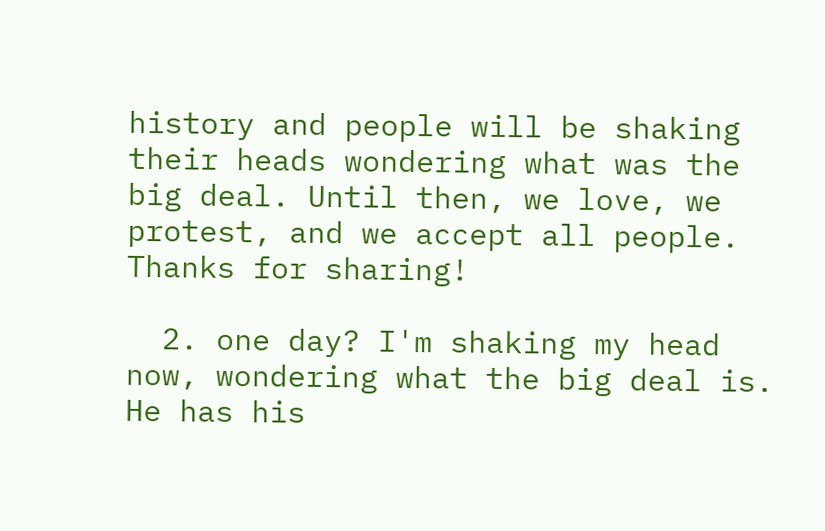history and people will be shaking their heads wondering what was the big deal. Until then, we love, we protest, and we accept all people. Thanks for sharing!

  2. one day? I'm shaking my head now, wondering what the big deal is. He has his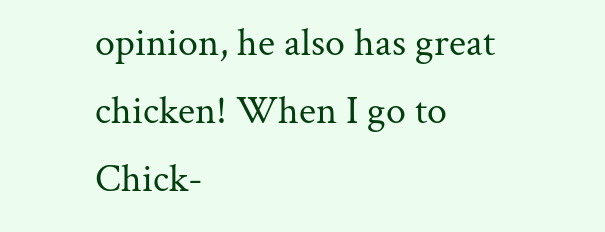opinion, he also has great chicken! When I go to Chick-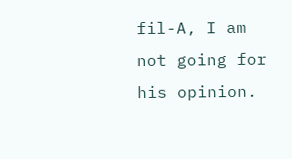fil-A, I am not going for his opinion.